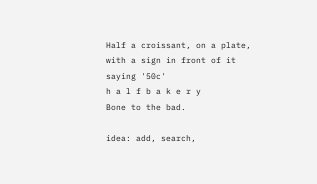Half a croissant, on a plate, with a sign in front of it saying '50c'
h a l f b a k e r y
Bone to the bad.

idea: add, search,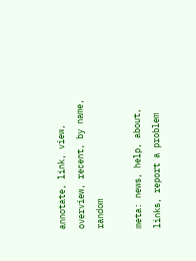annotate, link, view, overview, recent, by name, random

meta: news, help, about, links, report a problem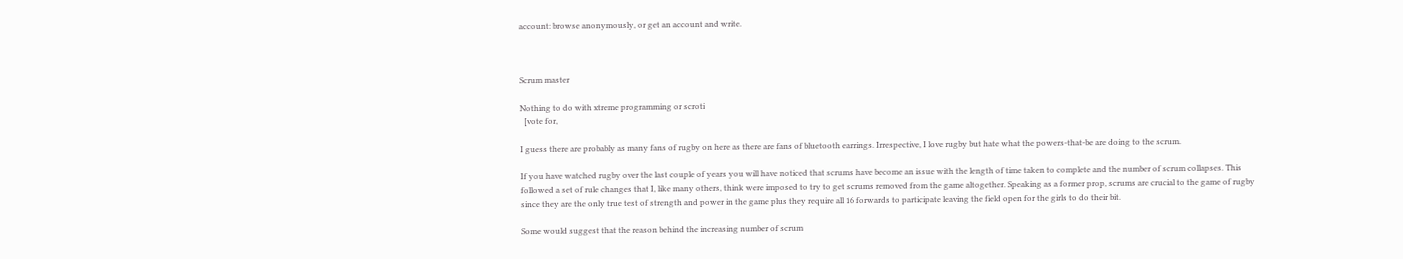account: browse anonymously, or get an account and write.



Scrum master

Nothing to do with xtreme programming or scroti
  [vote for,

I guess there are probably as many fans of rugby on here as there are fans of bluetooth earrings. Irrespective, I love rugby but hate what the powers-that-be are doing to the scrum.

If you have watched rugby over the last couple of years you will have noticed that scrums have become an issue with the length of time taken to complete and the number of scrum collapses. This followed a set of rule changes that I, like many others, think were imposed to try to get scrums removed from the game altogether. Speaking as a former prop, scrums are crucial to the game of rugby since they are the only true test of strength and power in the game plus they require all 16 forwards to participate leaving the field open for the girls to do their bit.

Some would suggest that the reason behind the increasing number of scrum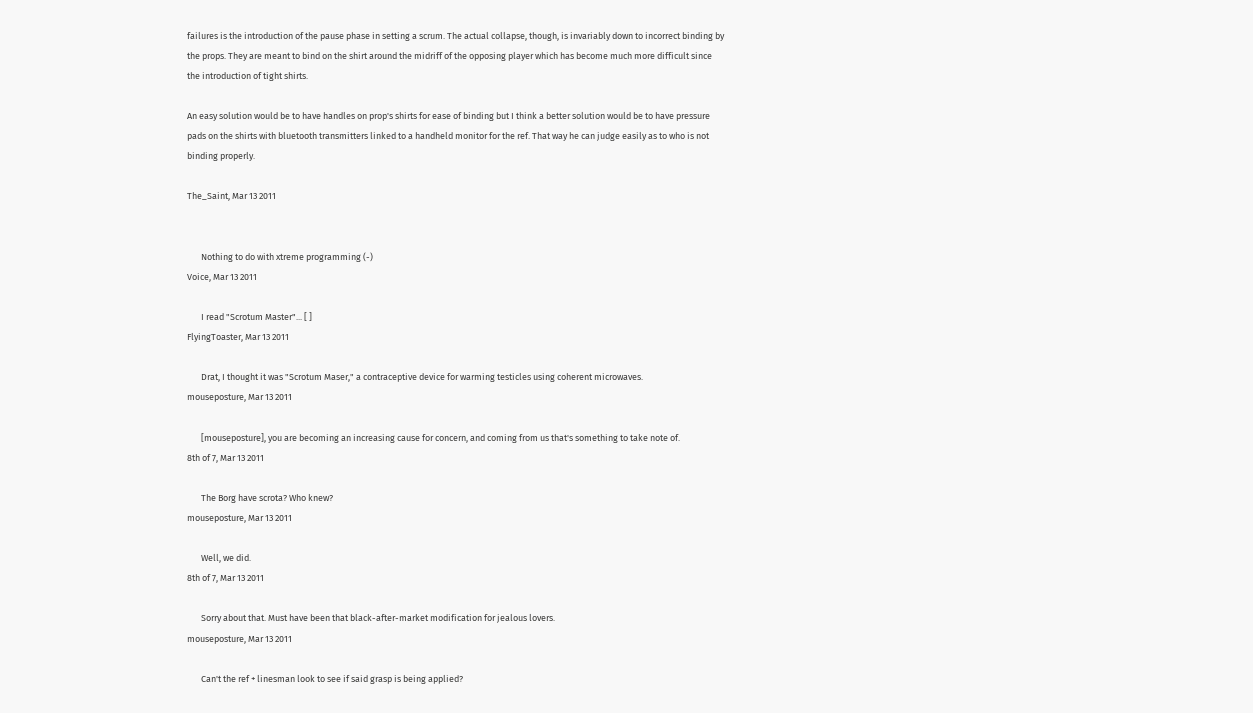failures is the introduction of the pause phase in setting a scrum. The actual collapse, though, is invariably down to incorrect binding by the props. They are meant to bind on the shirt around the midriff of the opposing player which has become much more difficult since the introduction of tight shirts.

An easy solution would be to have handles on prop's shirts for ease of binding but I think a better solution would be to have pressure pads on the shirts with bluetooth transmitters linked to a handheld monitor for the ref. That way he can judge easily as to who is not binding properly.

The_Saint, Mar 13 2011


       Nothing to do with xtreme programming (-)
Voice, Mar 13 2011

       I read "Scrotum Master"... [ ]
FlyingToaster, Mar 13 2011

       Drat, I thought it was "Scrotum Maser," a contraceptive device for warming testicles using coherent microwaves.
mouseposture, Mar 13 2011

       [mouseposture], you are becoming an increasing cause for concern, and coming from us that's something to take note of.
8th of 7, Mar 13 2011

       The Borg have scrota? Who knew?
mouseposture, Mar 13 2011

       Well, we did.
8th of 7, Mar 13 2011

       Sorry about that. Must have been that black-after-market modification for jealous lovers.
mouseposture, Mar 13 2011

       Can't the ref + linesman look to see if said grasp is being applied?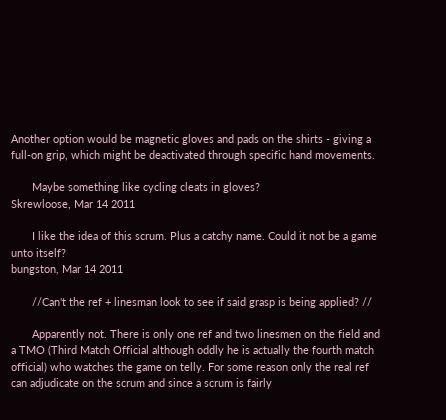Another option would be magnetic gloves and pads on the shirts - giving a full-on grip, which might be deactivated through specific hand movements.

       Maybe something like cycling cleats in gloves?
Skrewloose, Mar 14 2011

       I like the idea of this scrum. Plus a catchy name. Could it not be a game unto itself?
bungston, Mar 14 2011

       //Can't the ref + linesman look to see if said grasp is being applied? //

       Apparently not. There is only one ref and two linesmen on the field and a TMO (Third Match Official although oddly he is actually the fourth match official) who watches the game on telly. For some reason only the real ref can adjudicate on the scrum and since a scrum is fairly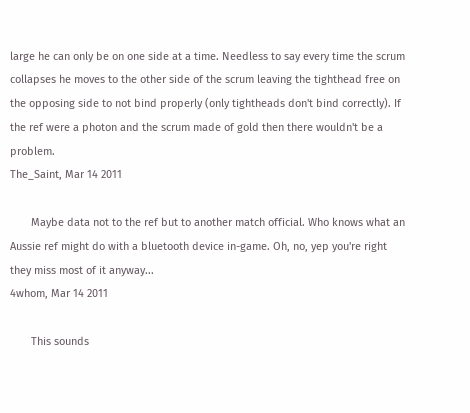large he can only be on one side at a time. Needless to say every time the scrum collapses he moves to the other side of the scrum leaving the tighthead free on the opposing side to not bind properly (only tightheads don't bind correctly). If the ref were a photon and the scrum made of gold then there wouldn't be a problem.
The_Saint, Mar 14 2011

       Maybe data not to the ref but to another match official. Who knows what an Aussie ref might do with a bluetooth device in-game. Oh, no, yep you're right they miss most of it anyway...
4whom, Mar 14 2011

       This sounds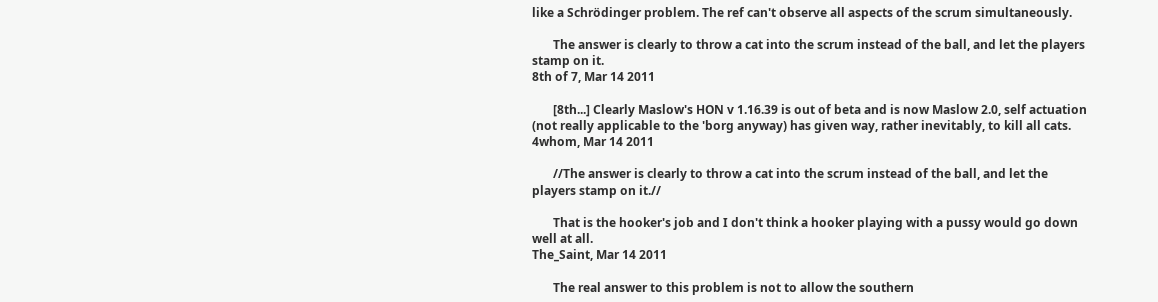like a Schrödinger problem. The ref can't observe all aspects of the scrum simultaneously.

       The answer is clearly to throw a cat into the scrum instead of the ball, and let the players stamp on it.
8th of 7, Mar 14 2011

       [8th...] Clearly Maslow's HON v 1.16.39 is out of beta and is now Maslow 2.0, self actuation (not really applicable to the 'borg anyway) has given way, rather inevitably, to kill all cats.
4whom, Mar 14 2011

       //The answer is clearly to throw a cat into the scrum instead of the ball, and let the players stamp on it.//

       That is the hooker's job and I don't think a hooker playing with a pussy would go down well at all.
The_Saint, Mar 14 2011

       The real answer to this problem is not to allow the southern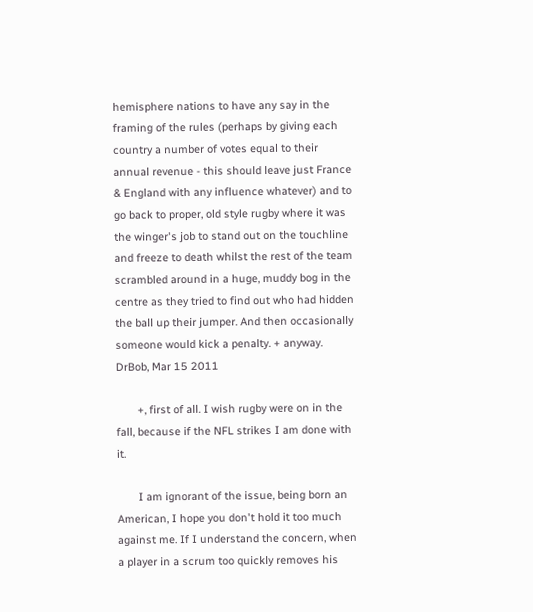hemisphere nations to have any say in the framing of the rules (perhaps by giving each country a number of votes equal to their annual revenue - this should leave just France & England with any influence whatever) and to go back to proper, old style rugby where it was the winger's job to stand out on the touchline and freeze to death whilst the rest of the team scrambled around in a huge, muddy bog in the centre as they tried to find out who had hidden the ball up their jumper. And then occasionally someone would kick a penalty. + anyway.
DrBob, Mar 15 2011

       +, first of all. I wish rugby were on in the fall, because if the NFL strikes I am done with it.

       I am ignorant of the issue, being born an American, I hope you don't hold it too much against me. If I understand the concern, when a player in a scrum too quickly removes his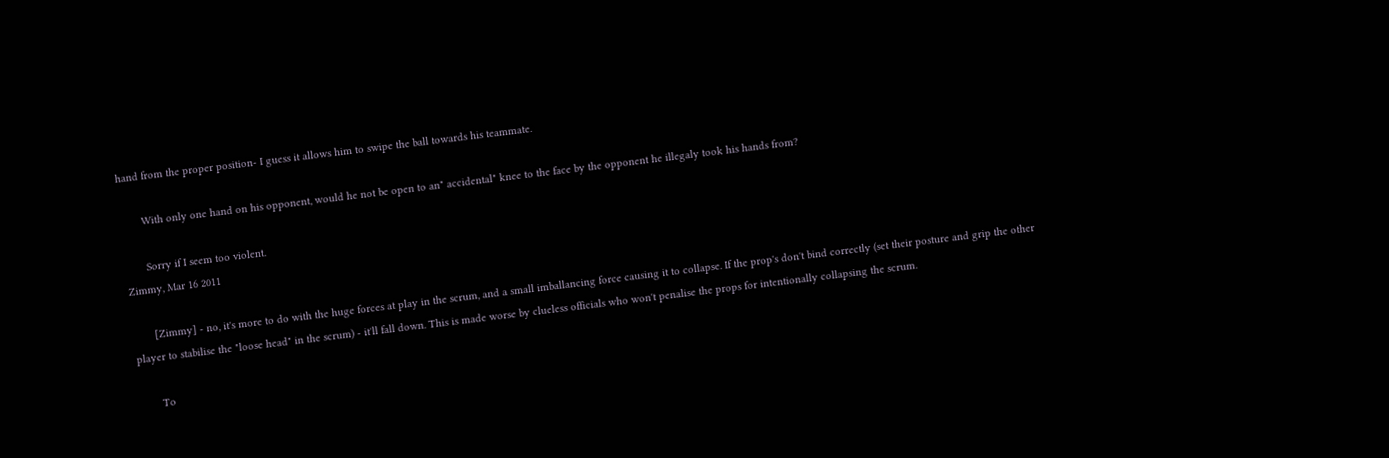hand from the proper position- I guess it allows him to swipe the ball towards his teammate.

       With only one hand on his opponent, would he not be open to an" accidental" knee to the face by the opponent he illegaly took his hands from?

       Sorry if I seem too violent.
Zimmy, Mar 16 2011

       [Zimmy] - no, it's more to do with the huge forces at play in the scrum, and a small imballancing force causing it to collapse. If the prop's don't bind correctly (set their posture and grip the other player to stabilise the "loose head" in the scrum) - it'll fall down. This is made worse by clueless officials who won't penalise the props for intentionally collapsing the scrum.

       To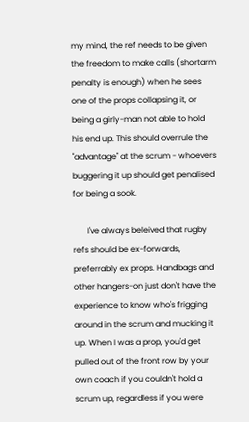my mind, the ref needs to be given the freedom to make calls (shortarm penalty is enough) when he sees one of the props collapsing it, or being a girly-man not able to hold his end up. This should overrule the "advantage" at the scrum - whoevers buggering it up should get penalised for being a sook.

       I've always beleived that rugby refs should be ex-forwards, preferrably ex props. Handbags and other hangers-on just don't have the experience to know who's frigging around in the scrum and mucking it up. When I was a prop, you'd get pulled out of the front row by your own coach if you couldn't hold a scrum up, regardless if you were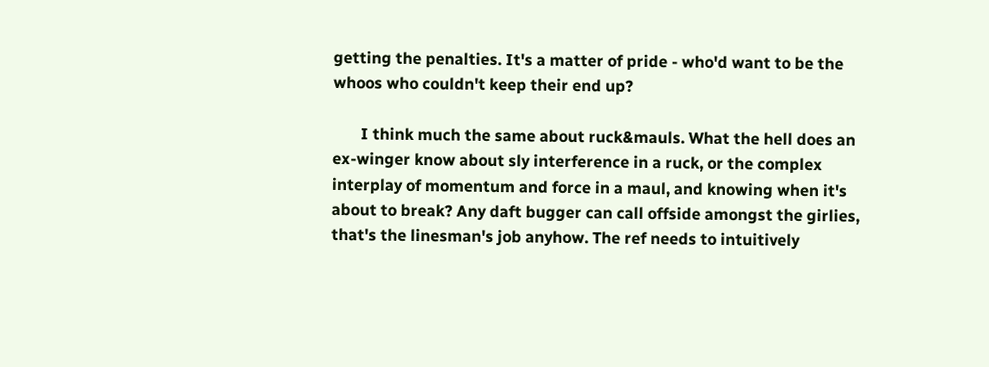getting the penalties. It's a matter of pride - who'd want to be the whoos who couldn't keep their end up?

       I think much the same about ruck&mauls. What the hell does an ex-winger know about sly interference in a ruck, or the complex interplay of momentum and force in a maul, and knowing when it's about to break? Any daft bugger can call offside amongst the girlies, that's the linesman's job anyhow. The ref needs to intuitively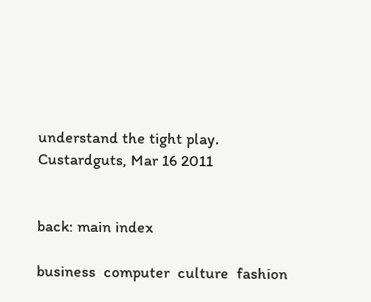understand the tight play.
Custardguts, Mar 16 2011


back: main index

business  computer  culture  fashion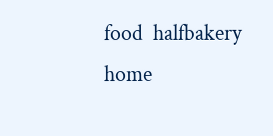food  halfbakery  home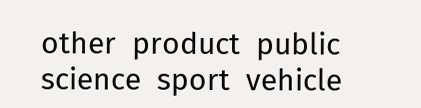other  product  public  science  sport  vehicle